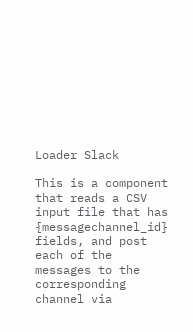Loader Slack

This is a component that reads a CSV input file that has {messagechannel_id} fields, and post each of the messages to the corresponding channel via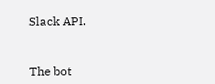Slack API.


The bot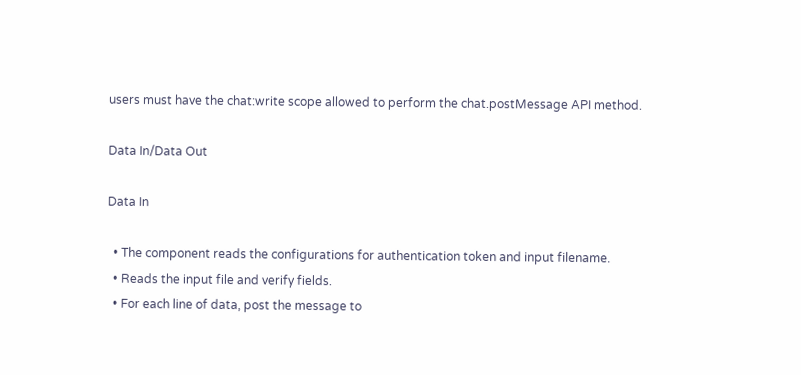users must have the chat:write scope allowed to perform the chat.postMessage API method.

Data In/Data Out

Data In

  • The component reads the configurations for authentication token and input filename.
  • Reads the input file and verify fields.
  • For each line of data, post the message to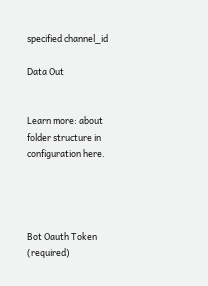specified channel_id

Data Out


Learn more: about folder structure in configuration here.




Bot Oauth Token (required)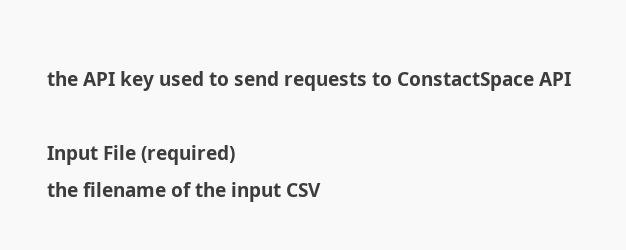the API key used to send requests to ConstactSpace API

Input File (required)
the filename of the input CSV